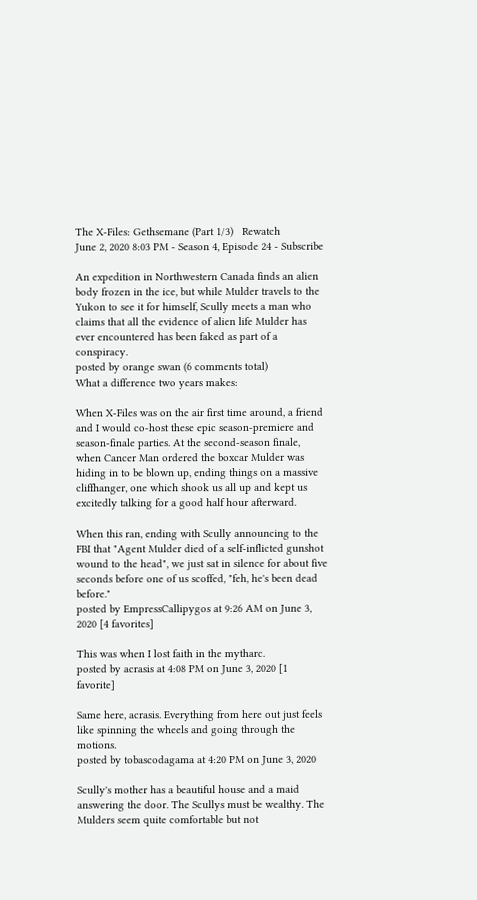The X-Files: Gethsemane (Part 1/3)   Rewatch
June 2, 2020 8:03 PM - Season 4, Episode 24 - Subscribe

An expedition in Northwestern Canada finds an alien body frozen in the ice, but while Mulder travels to the Yukon to see it for himself, Scully meets a man who claims that all the evidence of alien life Mulder has ever encountered has been faked as part of a conspiracy.
posted by orange swan (6 comments total)
What a difference two years makes:

When X-Files was on the air first time around, a friend and I would co-host these epic season-premiere and season-finale parties. At the second-season finale, when Cancer Man ordered the boxcar Mulder was hiding in to be blown up, ending things on a massive cliffhanger, one which shook us all up and kept us excitedly talking for a good half hour afterward.

When this ran, ending with Scully announcing to the FBI that "Agent Mulder died of a self-inflicted gunshot wound to the head", we just sat in silence for about five seconds before one of us scoffed, "feh, he's been dead before."
posted by EmpressCallipygos at 9:26 AM on June 3, 2020 [4 favorites]

This was when I lost faith in the mytharc.
posted by acrasis at 4:08 PM on June 3, 2020 [1 favorite]

Same here, acrasis. Everything from here out just feels like spinning the wheels and going through the motions.
posted by tobascodagama at 4:20 PM on June 3, 2020

Scully's mother has a beautiful house and a maid answering the door. The Scullys must be wealthy. The Mulders seem quite comfortable but not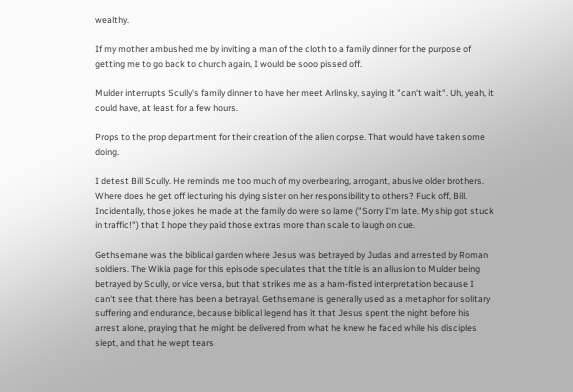wealthy.

If my mother ambushed me by inviting a man of the cloth to a family dinner for the purpose of getting me to go back to church again, I would be sooo pissed off.

Mulder interrupts Scully's family dinner to have her meet Arlinsky, saying it "can't wait". Uh, yeah, it could have, at least for a few hours.

Props to the prop department for their creation of the alien corpse. That would have taken some doing.

I detest Bill Scully. He reminds me too much of my overbearing, arrogant, abusive older brothers. Where does he get off lecturing his dying sister on her responsibility to others? Fuck off, Bill. Incidentally, those jokes he made at the family do were so lame ("Sorry I'm late. My ship got stuck in traffic!") that I hope they paid those extras more than scale to laugh on cue.

Gethsemane was the biblical garden where Jesus was betrayed by Judas and arrested by Roman soldiers. The Wikia page for this episode speculates that the title is an allusion to Mulder being betrayed by Scully, or vice versa, but that strikes me as a ham-fisted interpretation because I can't see that there has been a betrayal. Gethsemane is generally used as a metaphor for solitary suffering and endurance, because biblical legend has it that Jesus spent the night before his arrest alone, praying that he might be delivered from what he knew he faced while his disciples slept, and that he wept tears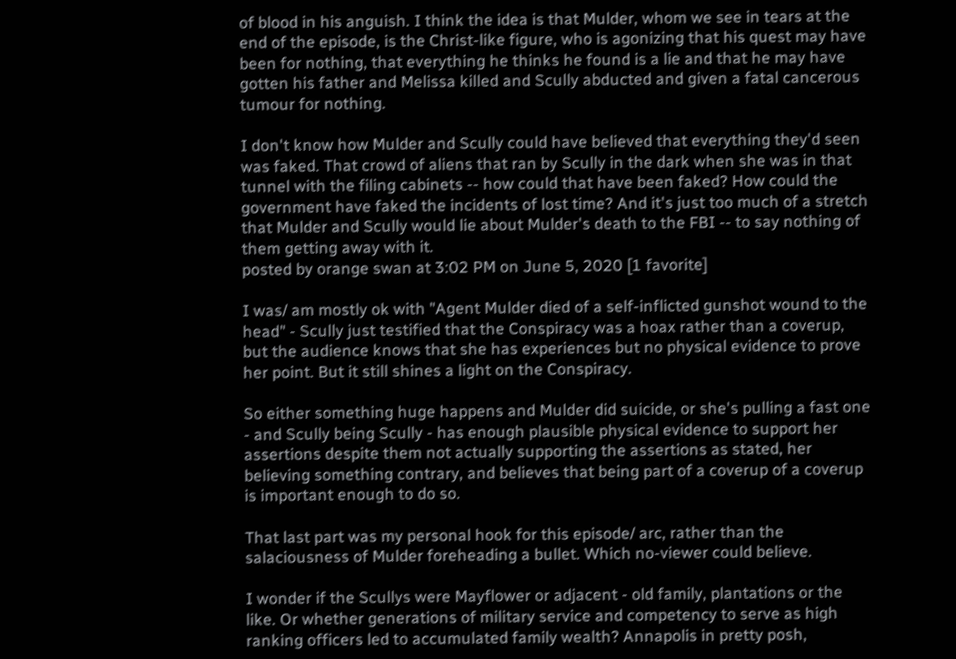of blood in his anguish. I think the idea is that Mulder, whom we see in tears at the end of the episode, is the Christ-like figure, who is agonizing that his quest may have been for nothing, that everything he thinks he found is a lie and that he may have gotten his father and Melissa killed and Scully abducted and given a fatal cancerous tumour for nothing.

I don't know how Mulder and Scully could have believed that everything they'd seen was faked. That crowd of aliens that ran by Scully in the dark when she was in that tunnel with the filing cabinets -- how could that have been faked? How could the government have faked the incidents of lost time? And it's just too much of a stretch that Mulder and Scully would lie about Mulder's death to the FBI -- to say nothing of them getting away with it.
posted by orange swan at 3:02 PM on June 5, 2020 [1 favorite]

I was/ am mostly ok with "Agent Mulder died of a self-inflicted gunshot wound to the head" - Scully just testified that the Conspiracy was a hoax rather than a coverup, but the audience knows that she has experiences but no physical evidence to prove her point. But it still shines a light on the Conspiracy.

So either something huge happens and Mulder did suicide, or she's pulling a fast one - and Scully being Scully - has enough plausible physical evidence to support her assertions despite them not actually supporting the assertions as stated, her believing something contrary, and believes that being part of a coverup of a coverup is important enough to do so.

That last part was my personal hook for this episode/ arc, rather than the salaciousness of Mulder foreheading a bullet. Which no-viewer could believe.

I wonder if the Scullys were Mayflower or adjacent - old family, plantations or the like. Or whether generations of military service and competency to serve as high ranking officers led to accumulated family wealth? Annapolis in pretty posh,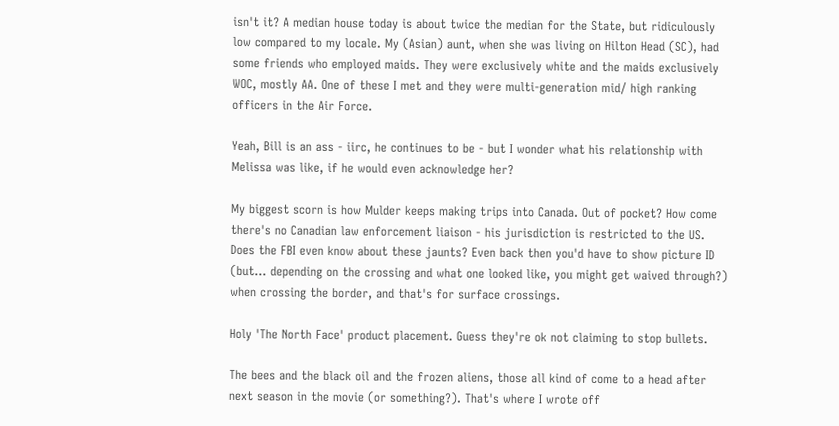isn't it? A median house today is about twice the median for the State, but ridiculously low compared to my locale. My (Asian) aunt, when she was living on Hilton Head (SC), had some friends who employed maids. They were exclusively white and the maids exclusively WOC, mostly AA. One of these I met and they were multi-generation mid/ high ranking officers in the Air Force.

Yeah, Bill is an ass - iirc, he continues to be - but I wonder what his relationship with Melissa was like, if he would even acknowledge her?

My biggest scorn is how Mulder keeps making trips into Canada. Out of pocket? How come there's no Canadian law enforcement liaison - his jurisdiction is restricted to the US. Does the FBI even know about these jaunts? Even back then you'd have to show picture ID (but... depending on the crossing and what one looked like, you might get waived through?) when crossing the border, and that's for surface crossings.

Holy 'The North Face' product placement. Guess they're ok not claiming to stop bullets.

The bees and the black oil and the frozen aliens, those all kind of come to a head after next season in the movie (or something?). That's where I wrote off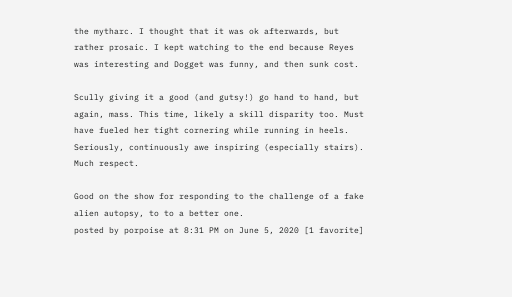the mytharc. I thought that it was ok afterwards, but rather prosaic. I kept watching to the end because Reyes was interesting and Dogget was funny, and then sunk cost.

Scully giving it a good (and gutsy!) go hand to hand, but again, mass. This time, likely a skill disparity too. Must have fueled her tight cornering while running in heels. Seriously, continuously awe inspiring (especially stairs). Much respect.

Good on the show for responding to the challenge of a fake alien autopsy, to to a better one.
posted by porpoise at 8:31 PM on June 5, 2020 [1 favorite]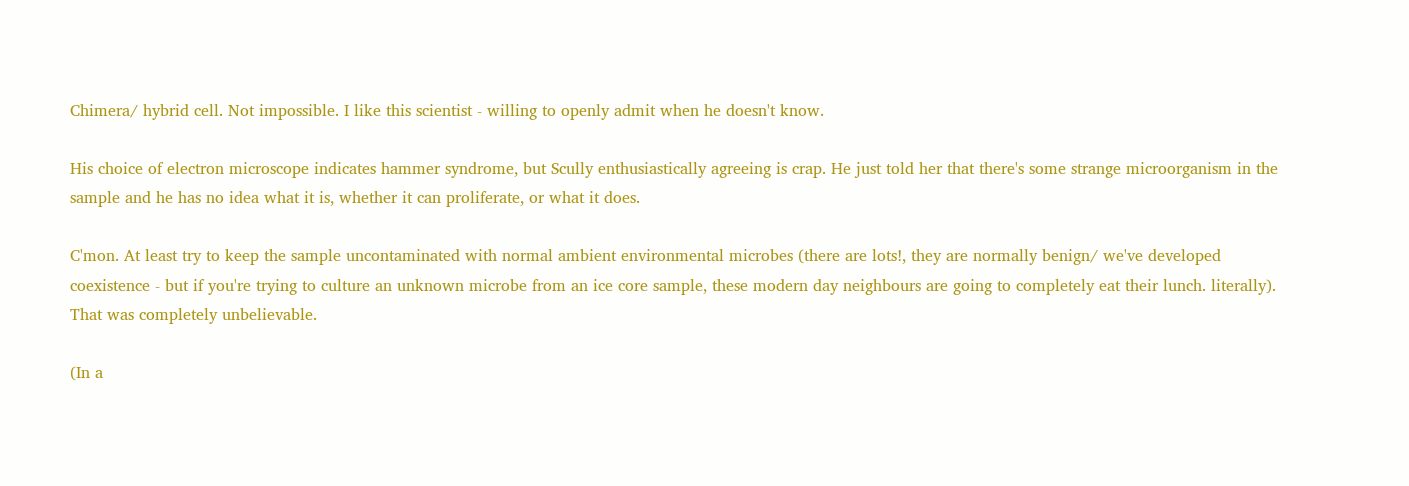Chimera/ hybrid cell. Not impossible. I like this scientist - willing to openly admit when he doesn't know.

His choice of electron microscope indicates hammer syndrome, but Scully enthusiastically agreeing is crap. He just told her that there's some strange microorganism in the sample and he has no idea what it is, whether it can proliferate, or what it does.

C'mon. At least try to keep the sample uncontaminated with normal ambient environmental microbes (there are lots!, they are normally benign/ we've developed coexistence - but if you're trying to culture an unknown microbe from an ice core sample, these modern day neighbours are going to completely eat their lunch. literally). That was completely unbelievable.

(In a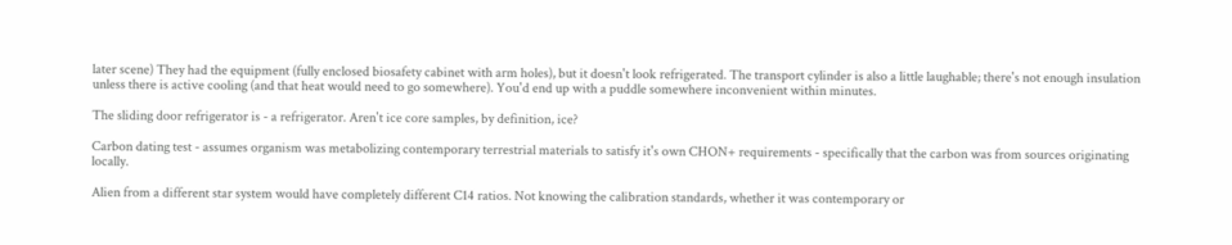later scene) They had the equipment (fully enclosed biosafety cabinet with arm holes), but it doesn't look refrigerated. The transport cylinder is also a little laughable; there's not enough insulation unless there is active cooling (and that heat would need to go somewhere). You'd end up with a puddle somewhere inconvenient within minutes.

The sliding door refrigerator is - a refrigerator. Aren't ice core samples, by definition, ice?

Carbon dating test - assumes organism was metabolizing contemporary terrestrial materials to satisfy it's own CHON+ requirements - specifically that the carbon was from sources originating locally.

Alien from a different star system would have completely different C14 ratios. Not knowing the calibration standards, whether it was contemporary or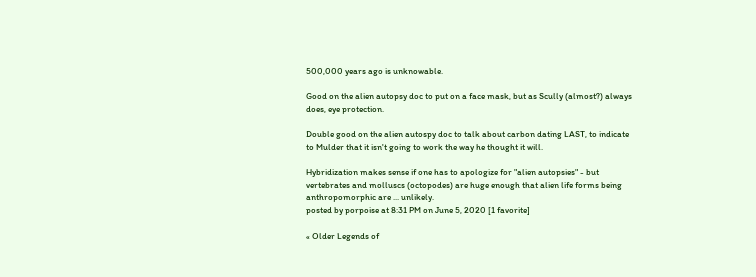500,000 years ago is unknowable.

Good on the alien autopsy doc to put on a face mask, but as Scully (almost?) always does, eye protection.

Double good on the alien autospy doc to talk about carbon dating LAST, to indicate to Mulder that it isn't going to work the way he thought it will.

Hybridization makes sense if one has to apologize for "alien autopsies" - but vertebrates and molluscs (octopodes) are huge enough that alien life forms being anthropomorphic are ... unlikely.
posted by porpoise at 8:31 PM on June 5, 2020 [1 favorite]

« Older Legends of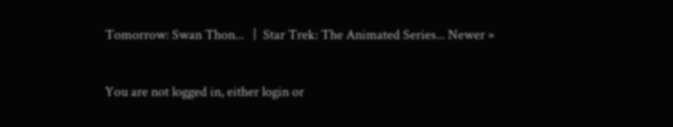Tomorrow: Swan Thon...   |  Star Trek: The Animated Series... Newer »

You are not logged in, either login or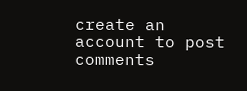create an account to post comments